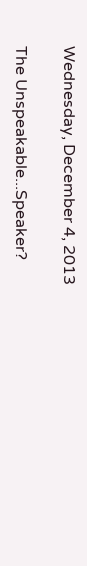Wednesday, December 4, 2013

The Unspeakable...Speaker?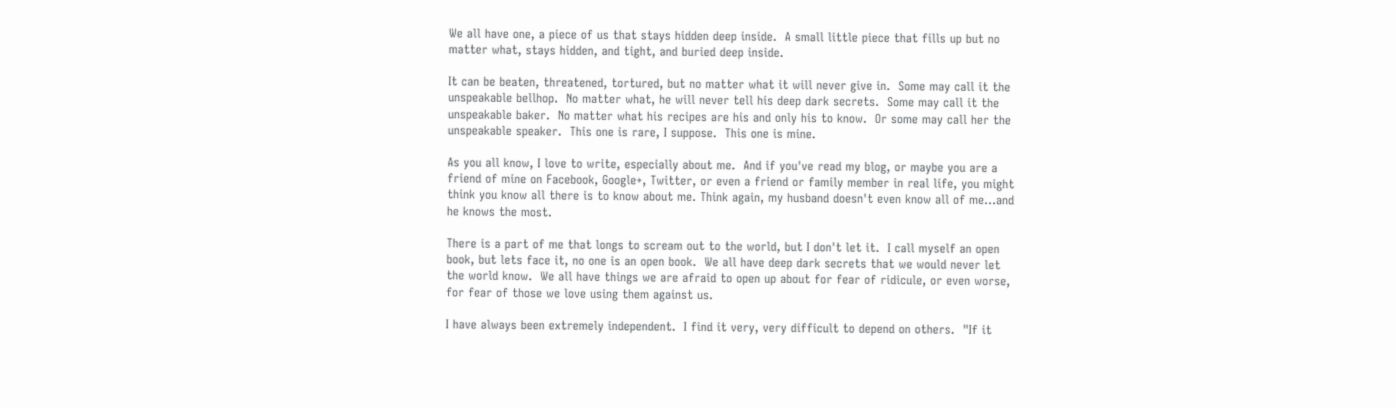We all have one, a piece of us that stays hidden deep inside.  A small little piece that fills up but no matter what, stays hidden, and tight, and buried deep inside.

It can be beaten, threatened, tortured, but no matter what it will never give in.  Some may call it the unspeakable bellhop.  No matter what, he will never tell his deep dark secrets.  Some may call it the unspeakable baker.  No matter what his recipes are his and only his to know.  Or some may call her the unspeakable speaker.  This one is rare, I suppose.  This one is mine.

As you all know, I love to write, especially about me.  And if you've read my blog, or maybe you are a friend of mine on Facebook, Google+, Twitter, or even a friend or family member in real life, you might think you know all there is to know about me. Think again, my husband doesn't even know all of me...and he knows the most.

There is a part of me that longs to scream out to the world, but I don't let it.  I call myself an open book, but lets face it, no one is an open book.  We all have deep dark secrets that we would never let the world know.  We all have things we are afraid to open up about for fear of ridicule, or even worse, for fear of those we love using them against us.

I have always been extremely independent.  I find it very, very difficult to depend on others.  "If it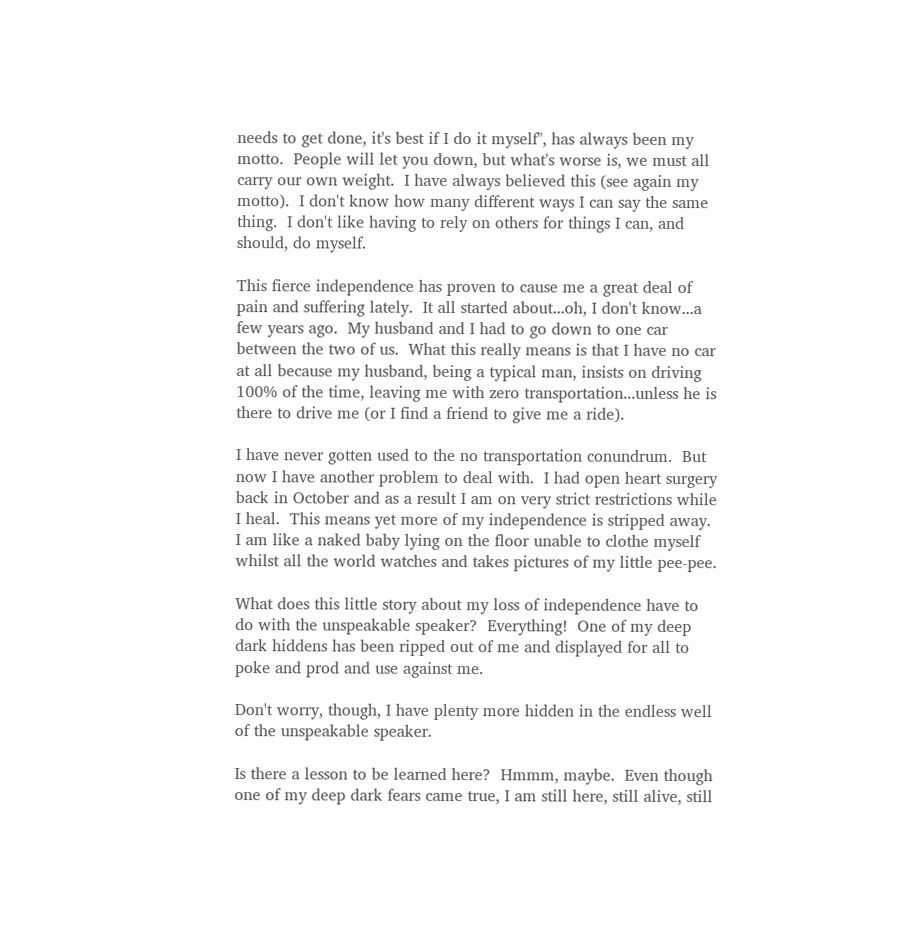needs to get done, it's best if I do it myself", has always been my motto.  People will let you down, but what's worse is, we must all carry our own weight.  I have always believed this (see again my motto).  I don't know how many different ways I can say the same thing.  I don't like having to rely on others for things I can, and should, do myself.

This fierce independence has proven to cause me a great deal of pain and suffering lately.  It all started about...oh, I don't know...a few years ago.  My husband and I had to go down to one car between the two of us.  What this really means is that I have no car at all because my husband, being a typical man, insists on driving 100% of the time, leaving me with zero transportation...unless he is there to drive me (or I find a friend to give me a ride).

I have never gotten used to the no transportation conundrum.  But now I have another problem to deal with.  I had open heart surgery back in October and as a result I am on very strict restrictions while I heal.  This means yet more of my independence is stripped away.  I am like a naked baby lying on the floor unable to clothe myself whilst all the world watches and takes pictures of my little pee-pee.

What does this little story about my loss of independence have to do with the unspeakable speaker?  Everything!  One of my deep dark hiddens has been ripped out of me and displayed for all to poke and prod and use against me.

Don't worry, though, I have plenty more hidden in the endless well of the unspeakable speaker.

Is there a lesson to be learned here?  Hmmm, maybe.  Even though one of my deep dark fears came true, I am still here, still alive, still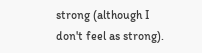strong (although I don't feel as strong).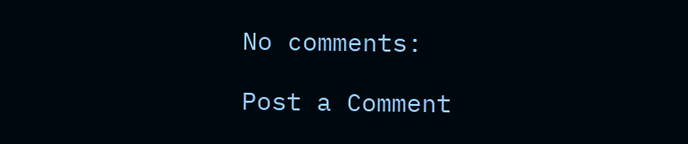No comments:

Post a Comment